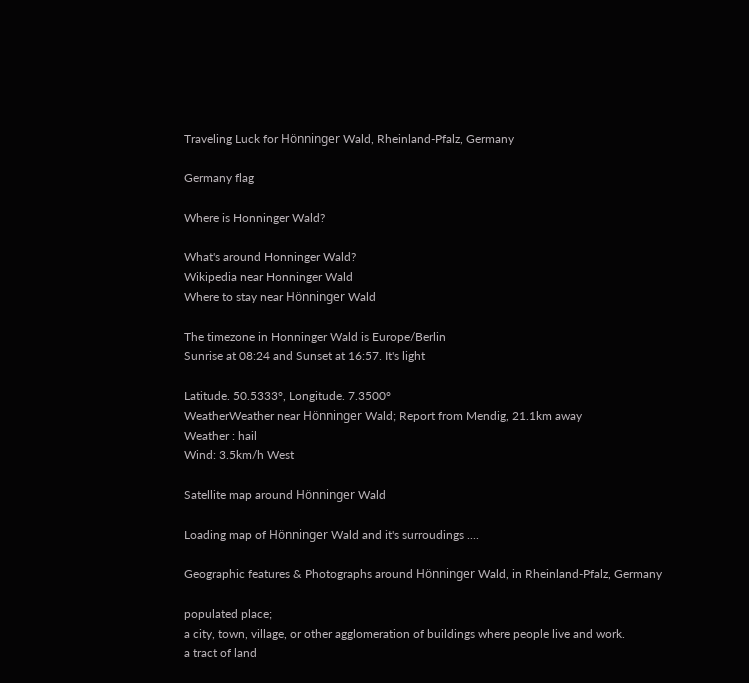Traveling Luck for Hönninger Wald, Rheinland-Pfalz, Germany

Germany flag

Where is Honninger Wald?

What's around Honninger Wald?
Wikipedia near Honninger Wald
Where to stay near Hönninger Wald

The timezone in Honninger Wald is Europe/Berlin
Sunrise at 08:24 and Sunset at 16:57. It's light

Latitude. 50.5333°, Longitude. 7.3500°
WeatherWeather near Hönninger Wald; Report from Mendig, 21.1km away
Weather : hail
Wind: 3.5km/h West

Satellite map around Hönninger Wald

Loading map of Hönninger Wald and it's surroudings ....

Geographic features & Photographs around Hönninger Wald, in Rheinland-Pfalz, Germany

populated place;
a city, town, village, or other agglomeration of buildings where people live and work.
a tract of land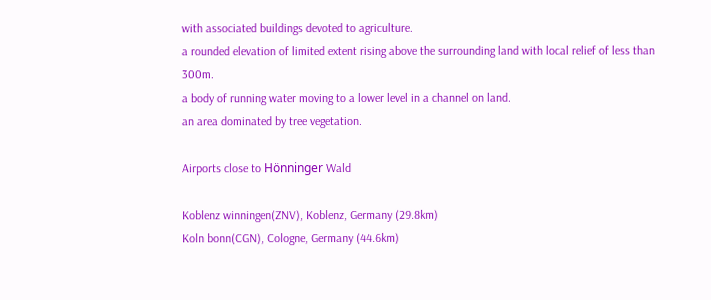with associated buildings devoted to agriculture.
a rounded elevation of limited extent rising above the surrounding land with local relief of less than 300m.
a body of running water moving to a lower level in a channel on land.
an area dominated by tree vegetation.

Airports close to Hönninger Wald

Koblenz winningen(ZNV), Koblenz, Germany (29.8km)
Koln bonn(CGN), Cologne, Germany (44.6km)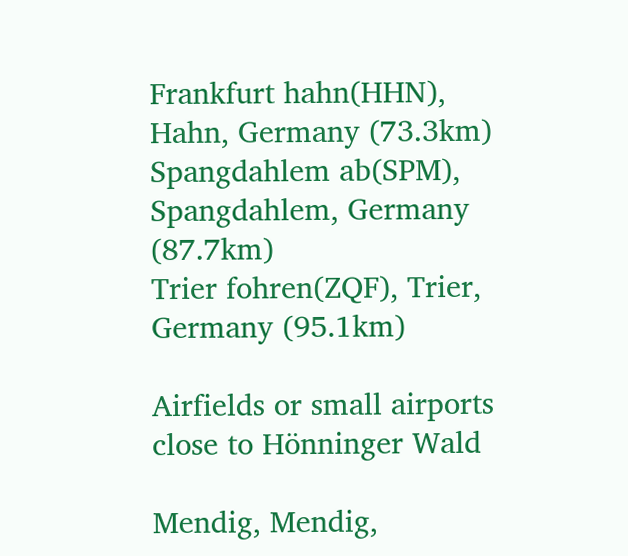Frankfurt hahn(HHN), Hahn, Germany (73.3km)
Spangdahlem ab(SPM), Spangdahlem, Germany (87.7km)
Trier fohren(ZQF), Trier, Germany (95.1km)

Airfields or small airports close to Hönninger Wald

Mendig, Mendig,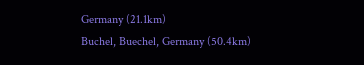Germany (21.1km)
Buchel, Buechel, Germany (50.4km)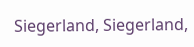Siegerland, Siegerland,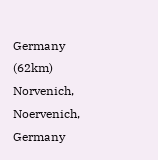Germany (62km)
Norvenich, Noervenich, Germany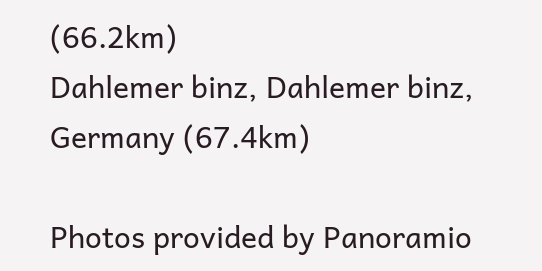(66.2km)
Dahlemer binz, Dahlemer binz, Germany (67.4km)

Photos provided by Panoramio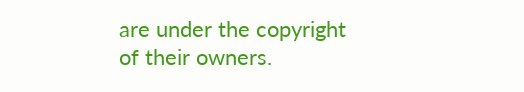are under the copyright of their owners.